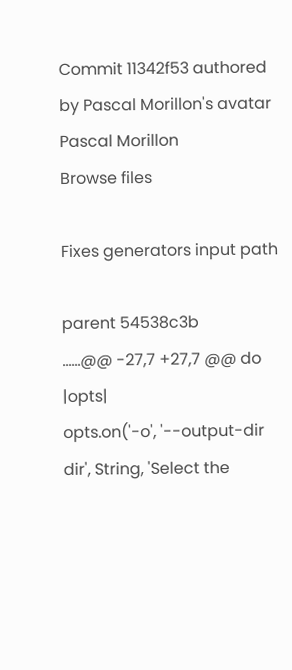Commit 11342f53 authored by Pascal Morillon's avatar Pascal Morillon
Browse files

Fixes generators input path

parent 54538c3b
......@@ -27,7 +27,7 @@ do |opts|
opts.on('-o', '--output-dir dir', String, 'Select the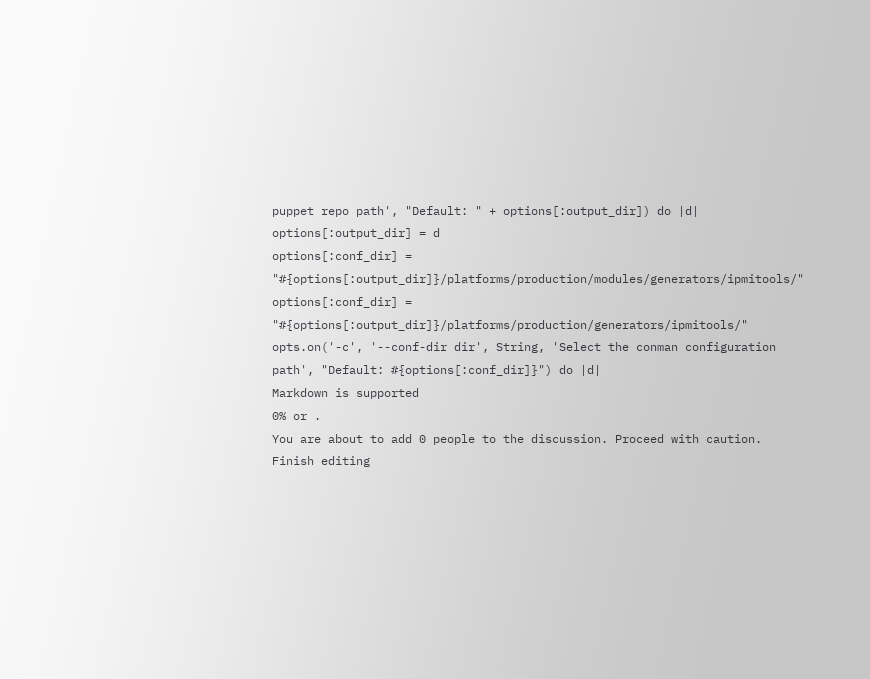puppet repo path', "Default: " + options[:output_dir]) do |d|
options[:output_dir] = d
options[:conf_dir] = "#{options[:output_dir]}/platforms/production/modules/generators/ipmitools/"
options[:conf_dir] = "#{options[:output_dir]}/platforms/production/generators/ipmitools/"
opts.on('-c', '--conf-dir dir', String, 'Select the conman configuration path', "Default: #{options[:conf_dir]}") do |d|
Markdown is supported
0% or .
You are about to add 0 people to the discussion. Proceed with caution.
Finish editing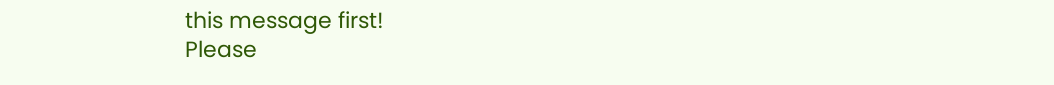this message first!
Please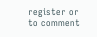register or to comment